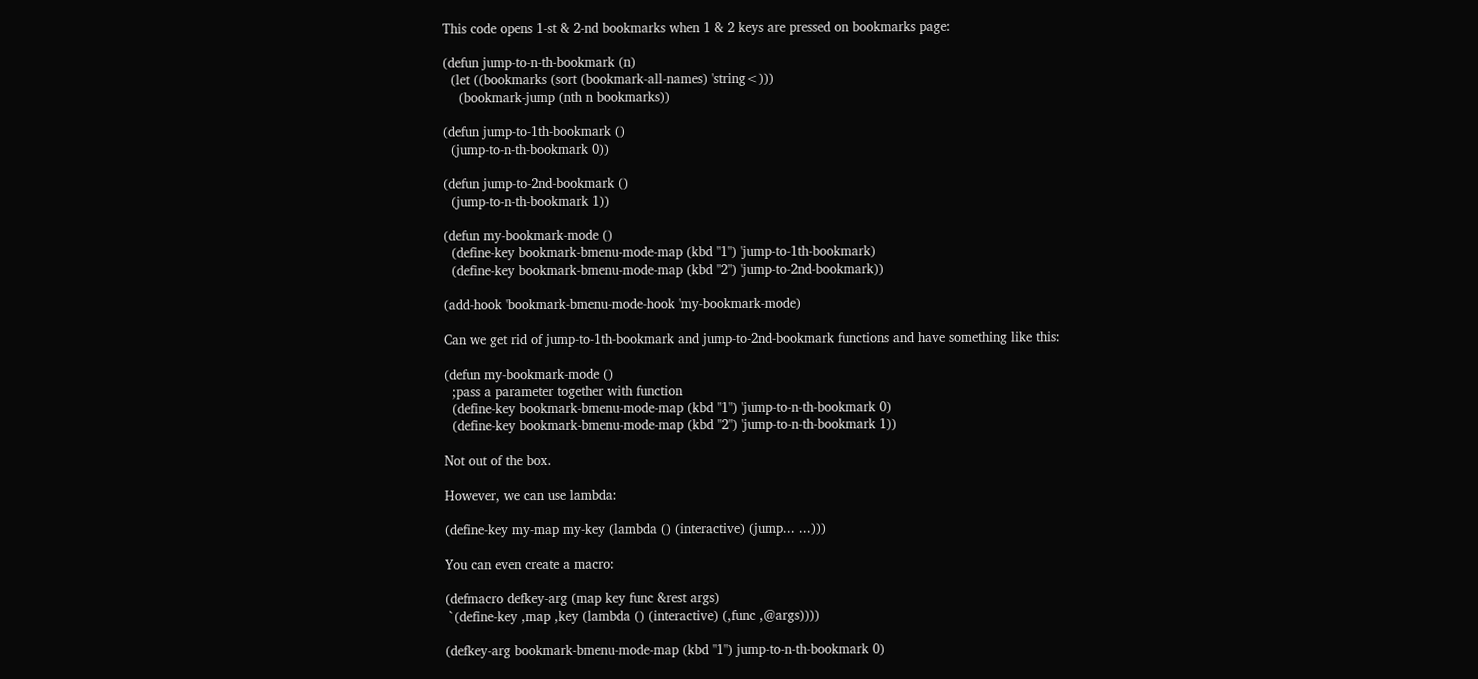This code opens 1-st & 2-nd bookmarks when 1 & 2 keys are pressed on bookmarks page:

(defun jump-to-n-th-bookmark (n)
  (let ((bookmarks (sort (bookmark-all-names) 'string<)))
    (bookmark-jump (nth n bookmarks))

(defun jump-to-1th-bookmark ()
  (jump-to-n-th-bookmark 0))

(defun jump-to-2nd-bookmark ()
  (jump-to-n-th-bookmark 1))

(defun my-bookmark-mode ()
  (define-key bookmark-bmenu-mode-map (kbd "1") 'jump-to-1th-bookmark)
  (define-key bookmark-bmenu-mode-map (kbd "2") 'jump-to-2nd-bookmark))

(add-hook 'bookmark-bmenu-mode-hook 'my-bookmark-mode)

Can we get rid of jump-to-1th-bookmark and jump-to-2nd-bookmark functions and have something like this:

(defun my-bookmark-mode ()
  ;pass a parameter together with function
  (define-key bookmark-bmenu-mode-map (kbd "1") 'jump-to-n-th-bookmark 0)
  (define-key bookmark-bmenu-mode-map (kbd "2") 'jump-to-n-th-bookmark 1))

Not out of the box.

However, we can use lambda:

(define-key my-map my-key (lambda () (interactive) (jump... ...)))

You can even create a macro:

(defmacro defkey-arg (map key func &rest args)
 `(define-key ,map ,key (lambda () (interactive) (,func ,@args))))

(defkey-arg bookmark-bmenu-mode-map (kbd "1") jump-to-n-th-bookmark 0)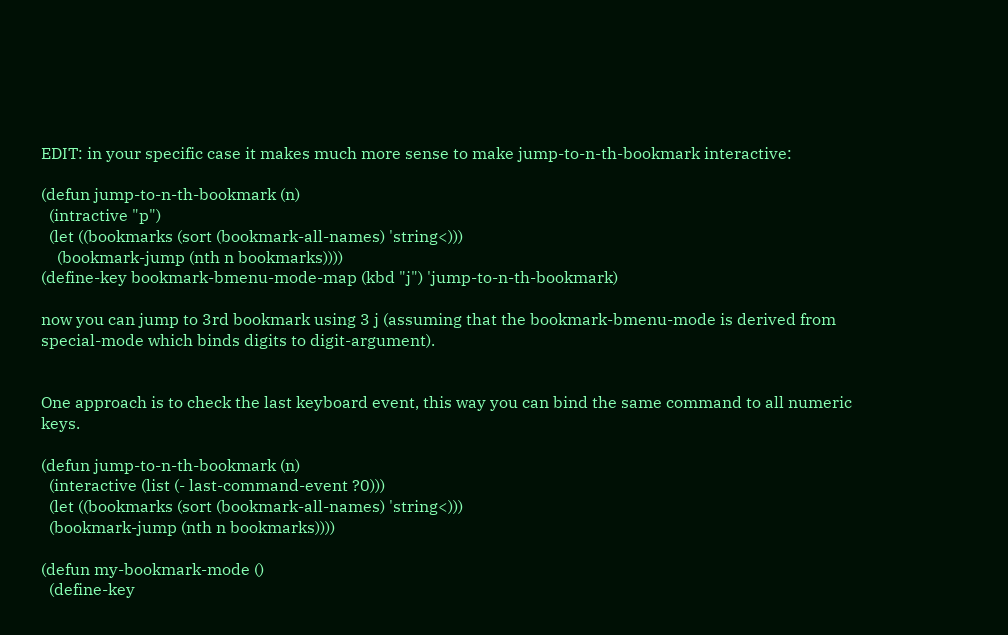EDIT: in your specific case it makes much more sense to make jump-to-n-th-bookmark interactive:

(defun jump-to-n-th-bookmark (n)
  (intractive "p")
  (let ((bookmarks (sort (bookmark-all-names) 'string<)))
    (bookmark-jump (nth n bookmarks))))
(define-key bookmark-bmenu-mode-map (kbd "j") 'jump-to-n-th-bookmark)

now you can jump to 3rd bookmark using 3 j (assuming that the bookmark-bmenu-mode is derived from special-mode which binds digits to digit-argument).


One approach is to check the last keyboard event, this way you can bind the same command to all numeric keys.

(defun jump-to-n-th-bookmark (n)
  (interactive (list (- last-command-event ?0)))
  (let ((bookmarks (sort (bookmark-all-names) 'string<)))
  (bookmark-jump (nth n bookmarks))))

(defun my-bookmark-mode ()
  (define-key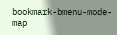bookmark-bmenu-mode-map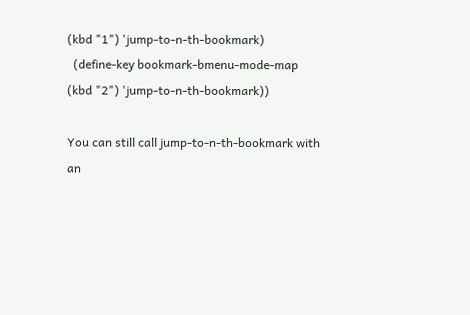(kbd "1") 'jump-to-n-th-bookmark)
  (define-key bookmark-bmenu-mode-map (kbd "2") 'jump-to-n-th-bookmark))

You can still call jump-to-n-th-bookmark with an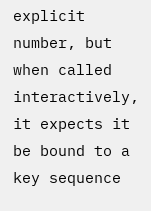explicit number, but when called interactively, it expects it be bound to a key sequence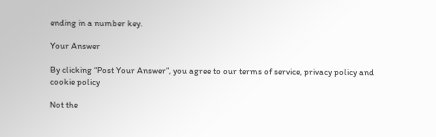ending in a number key.

Your Answer

By clicking “Post Your Answer”, you agree to our terms of service, privacy policy and cookie policy

Not the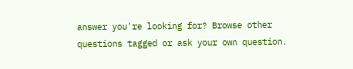answer you're looking for? Browse other questions tagged or ask your own question.